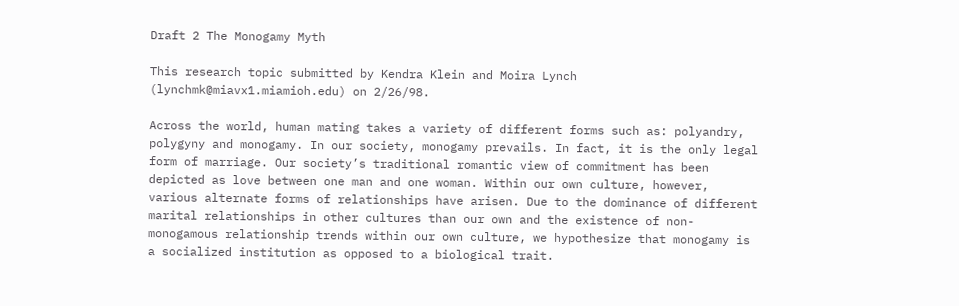Draft 2 The Monogamy Myth

This research topic submitted by Kendra Klein and Moira Lynch (lynchmk@miavx1.miamioh.edu) on 2/26/98.

Across the world, human mating takes a variety of different forms such as: polyandry, polygyny and monogamy. In our society, monogamy prevails. In fact, it is the only legal form of marriage. Our society’s traditional romantic view of commitment has been depicted as love between one man and one woman. Within our own culture, however, various alternate forms of relationships have arisen. Due to the dominance of different marital relationships in other cultures than our own and the existence of non-monogamous relationship trends within our own culture, we hypothesize that monogamy is a socialized institution as opposed to a biological trait.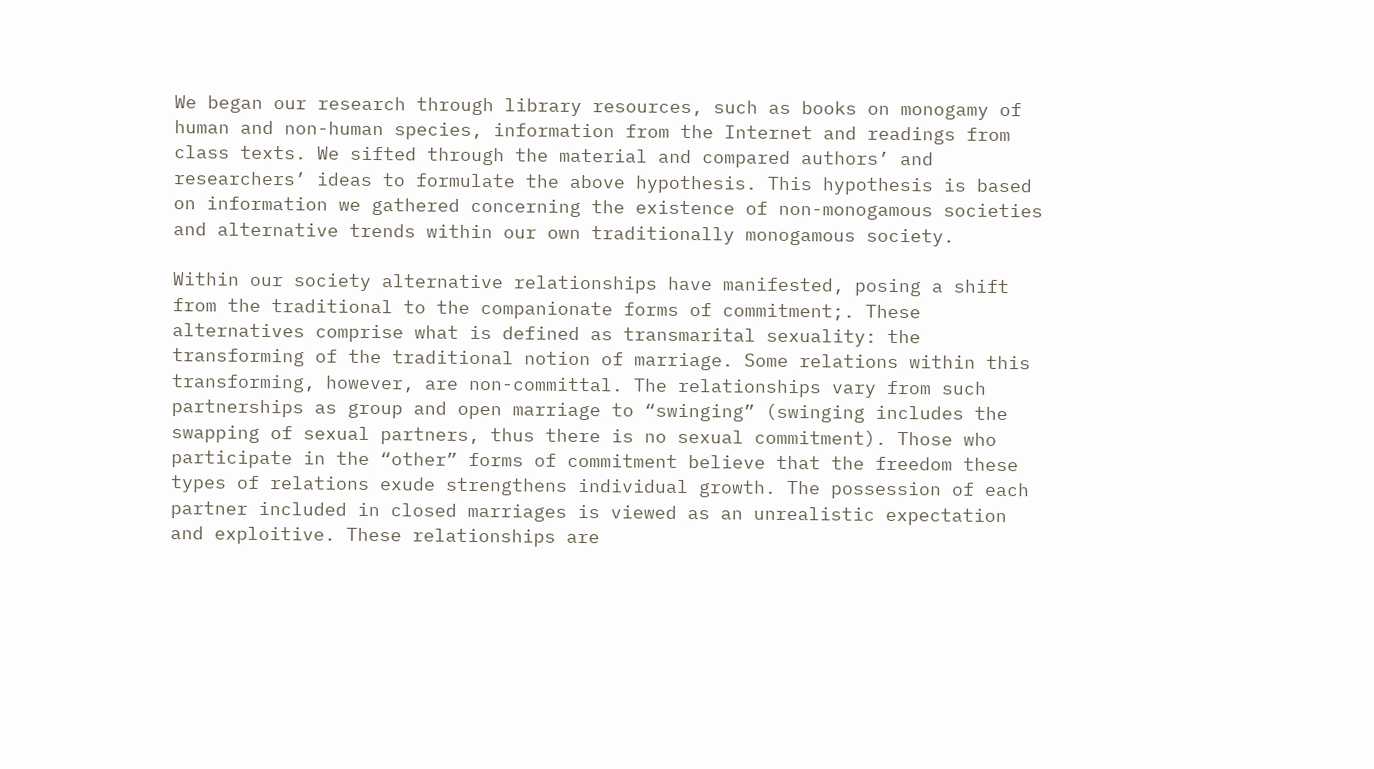We began our research through library resources, such as books on monogamy of human and non-human species, information from the Internet and readings from class texts. We sifted through the material and compared authors’ and researchers’ ideas to formulate the above hypothesis. This hypothesis is based on information we gathered concerning the existence of non-monogamous societies and alternative trends within our own traditionally monogamous society.

Within our society alternative relationships have manifested, posing a shift from the traditional to the companionate forms of commitment;. These alternatives comprise what is defined as transmarital sexuality: the transforming of the traditional notion of marriage. Some relations within this transforming, however, are non-committal. The relationships vary from such partnerships as group and open marriage to “swinging” (swinging includes the swapping of sexual partners, thus there is no sexual commitment). Those who participate in the “other” forms of commitment believe that the freedom these types of relations exude strengthens individual growth. The possession of each partner included in closed marriages is viewed as an unrealistic expectation and exploitive. These relationships are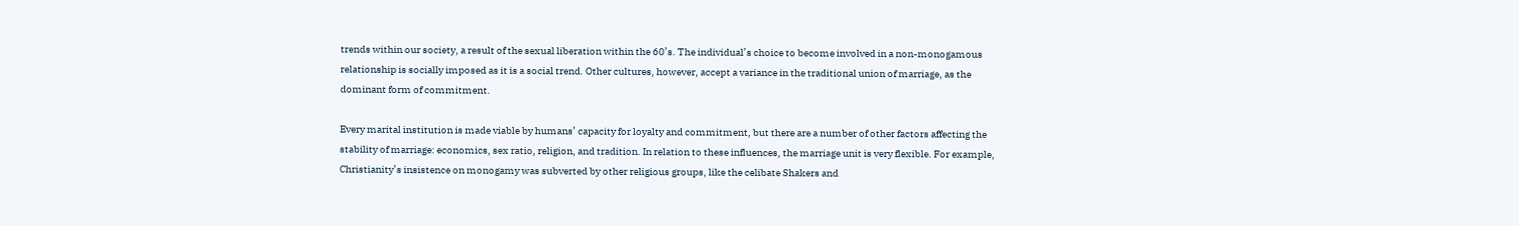trends within our society, a result of the sexual liberation within the 60’s. The individual’s choice to become involved in a non-monogamous relationship is socially imposed as it is a social trend. Other cultures, however, accept a variance in the traditional union of marriage, as the dominant form of commitment.

Every marital institution is made viable by humans’ capacity for loyalty and commitment, but there are a number of other factors affecting the stability of marriage: economics, sex ratio, religion, and tradition. In relation to these influences, the marriage unit is very flexible. For example, Christianity’s insistence on monogamy was subverted by other religious groups, like the celibate Shakers and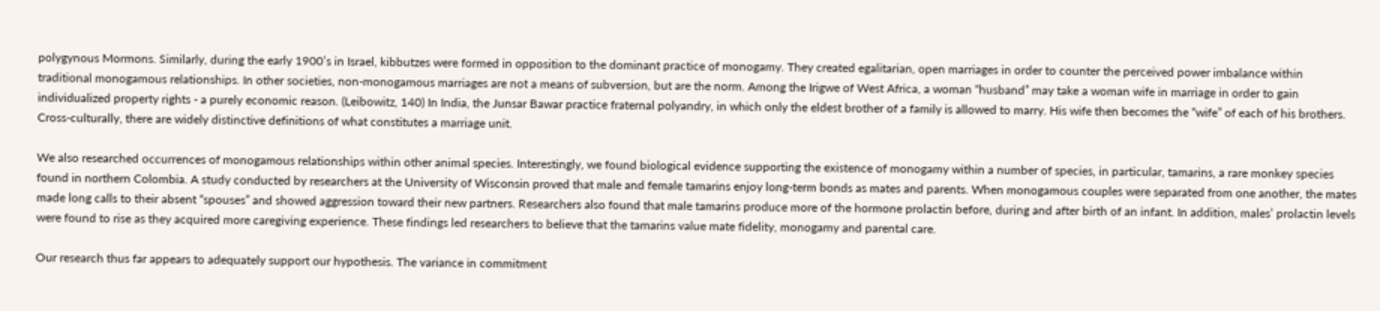polygynous Mormons. Similarly, during the early 1900’s in Israel, kibbutzes were formed in opposition to the dominant practice of monogamy. They created egalitarian, open marriages in order to counter the perceived power imbalance within traditional monogamous relationships. In other societies, non-monogamous marriages are not a means of subversion, but are the norm. Among the Irigwe of West Africa, a woman “husband” may take a woman wife in marriage in order to gain individualized property rights - a purely economic reason. (Leibowitz, 140) In India, the Junsar Bawar practice fraternal polyandry, in which only the eldest brother of a family is allowed to marry. His wife then becomes the “wife” of each of his brothers. Cross-culturally, there are widely distinctive definitions of what constitutes a marriage unit.

We also researched occurrences of monogamous relationships within other animal species. Interestingly, we found biological evidence supporting the existence of monogamy within a number of species, in particular, tamarins, a rare monkey species found in northern Colombia. A study conducted by researchers at the University of Wisconsin proved that male and female tamarins enjoy long-term bonds as mates and parents. When monogamous couples were separated from one another, the mates made long calls to their absent “spouses” and showed aggression toward their new partners. Researchers also found that male tamarins produce more of the hormone prolactin before, during and after birth of an infant. In addition, males’ prolactin levels were found to rise as they acquired more caregiving experience. These findings led researchers to believe that the tamarins value mate fidelity, monogamy and parental care.

Our research thus far appears to adequately support our hypothesis. The variance in commitment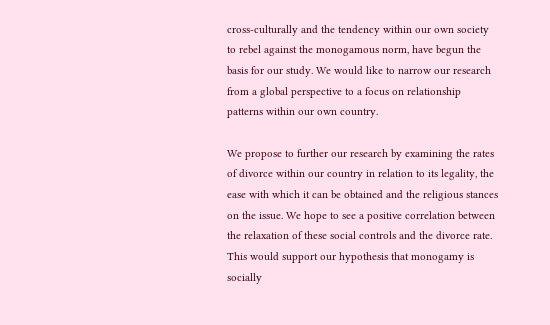cross-culturally and the tendency within our own society to rebel against the monogamous norm, have begun the basis for our study. We would like to narrow our research from a global perspective to a focus on relationship patterns within our own country.

We propose to further our research by examining the rates of divorce within our country in relation to its legality, the ease with which it can be obtained and the religious stances on the issue. We hope to see a positive correlation between the relaxation of these social controls and the divorce rate. This would support our hypothesis that monogamy is socially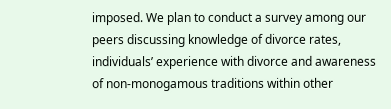imposed. We plan to conduct a survey among our peers discussing knowledge of divorce rates, individuals’ experience with divorce and awareness of non-monogamous traditions within other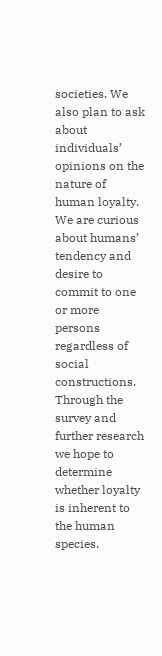societies. We also plan to ask about individuals’ opinions on the nature of human loyalty. We are curious about humans’ tendency and desire to commit to one or more persons regardless of social constructions. Through the survey and further research we hope to determine whether loyalty is inherent to the human species.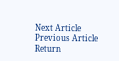Next Article
Previous Article
Return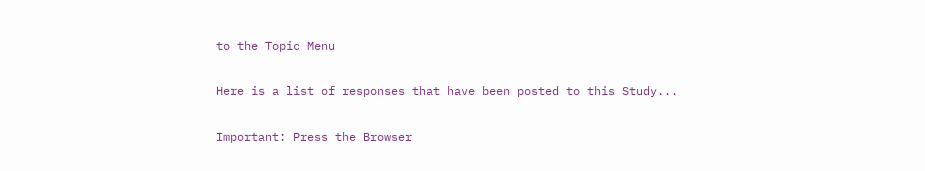to the Topic Menu

Here is a list of responses that have been posted to this Study...

Important: Press the Browser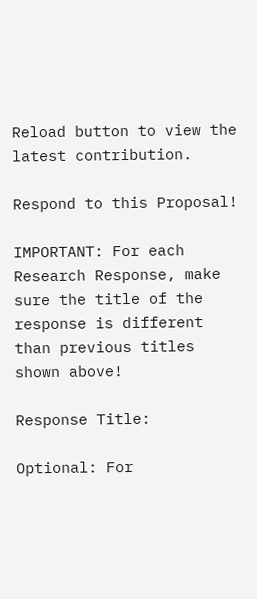Reload button to view the latest contribution.

Respond to this Proposal!

IMPORTANT: For each Research Response, make sure the title of the response is different than previous titles shown above!

Response Title:

Optional: For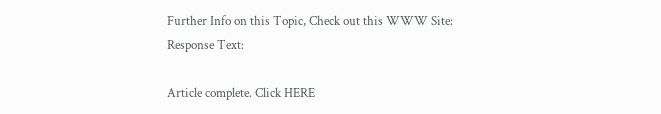Further Info on this Topic, Check out this WWW Site:
Response Text:

Article complete. Click HERE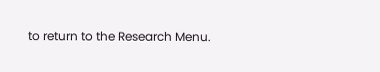to return to the Research Menu.